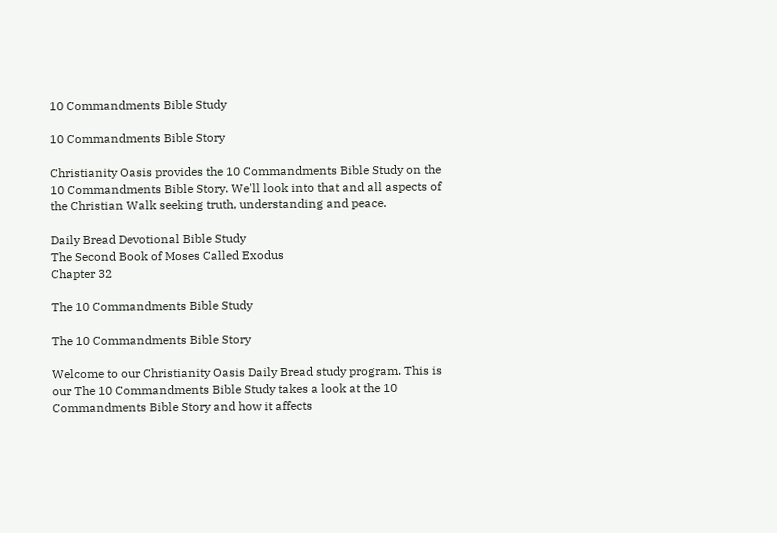10 Commandments Bible Study

10 Commandments Bible Story

Christianity Oasis provides the 10 Commandments Bible Study on the 10 Commandments Bible Story. We'll look into that and all aspects of the Christian Walk seeking truth, understanding and peace.

Daily Bread Devotional Bible Study
The Second Book of Moses Called Exodus
Chapter 32

The 10 Commandments Bible Study

The 10 Commandments Bible Story

Welcome to our Christianity Oasis Daily Bread study program. This is our The 10 Commandments Bible Study takes a look at the 10 Commandments Bible Story and how it affects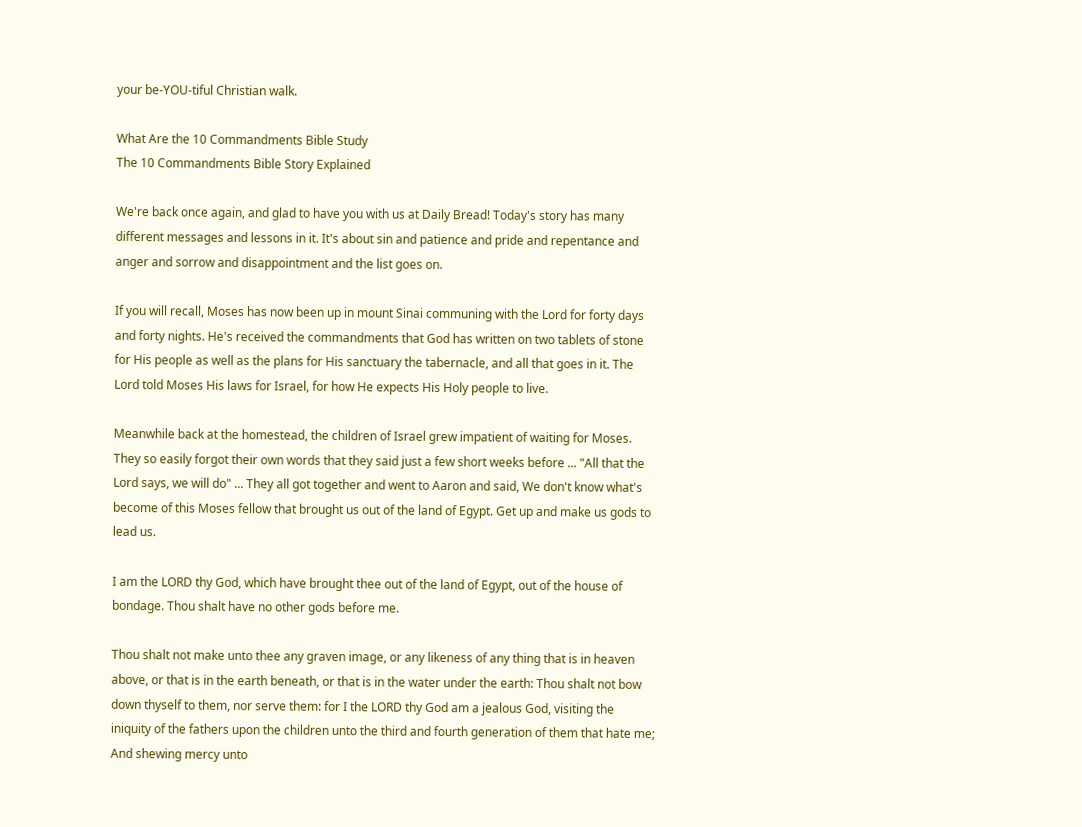your be-YOU-tiful Christian walk.

What Are the 10 Commandments Bible Study
The 10 Commandments Bible Story Explained

We're back once again, and glad to have you with us at Daily Bread! Today's story has many different messages and lessons in it. It's about sin and patience and pride and repentance and anger and sorrow and disappointment and the list goes on.

If you will recall, Moses has now been up in mount Sinai communing with the Lord for forty days and forty nights. He's received the commandments that God has written on two tablets of stone for His people as well as the plans for His sanctuary the tabernacle, and all that goes in it. The Lord told Moses His laws for Israel, for how He expects His Holy people to live.

Meanwhile back at the homestead, the children of Israel grew impatient of waiting for Moses. They so easily forgot their own words that they said just a few short weeks before ... "All that the Lord says, we will do" ... They all got together and went to Aaron and said, We don't know what's become of this Moses fellow that brought us out of the land of Egypt. Get up and make us gods to lead us.

I am the LORD thy God, which have brought thee out of the land of Egypt, out of the house of bondage. Thou shalt have no other gods before me.

Thou shalt not make unto thee any graven image, or any likeness of any thing that is in heaven above, or that is in the earth beneath, or that is in the water under the earth: Thou shalt not bow down thyself to them, nor serve them: for I the LORD thy God am a jealous God, visiting the iniquity of the fathers upon the children unto the third and fourth generation of them that hate me; And shewing mercy unto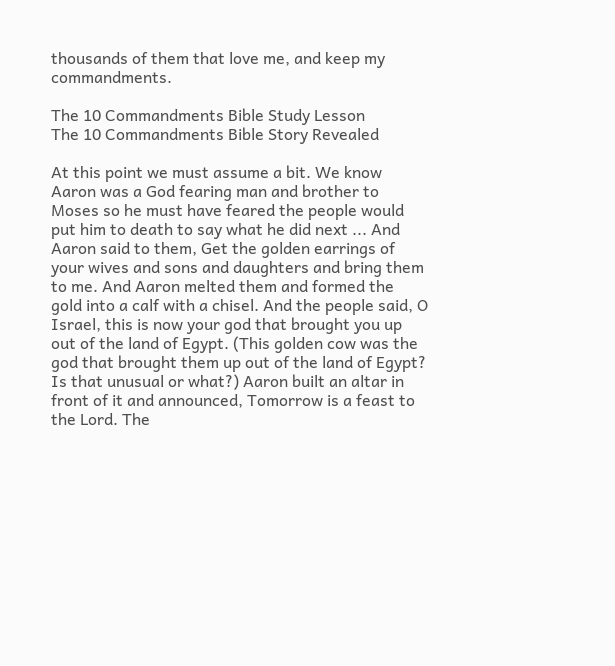thousands of them that love me, and keep my commandments.

The 10 Commandments Bible Study Lesson
The 10 Commandments Bible Story Revealed

At this point we must assume a bit. We know Aaron was a God fearing man and brother to Moses so he must have feared the people would put him to death to say what he did next ... And Aaron said to them, Get the golden earrings of your wives and sons and daughters and bring them to me. And Aaron melted them and formed the gold into a calf with a chisel. And the people said, O Israel, this is now your god that brought you up out of the land of Egypt. (This golden cow was the god that brought them up out of the land of Egypt? Is that unusual or what?) Aaron built an altar in front of it and announced, Tomorrow is a feast to the Lord. The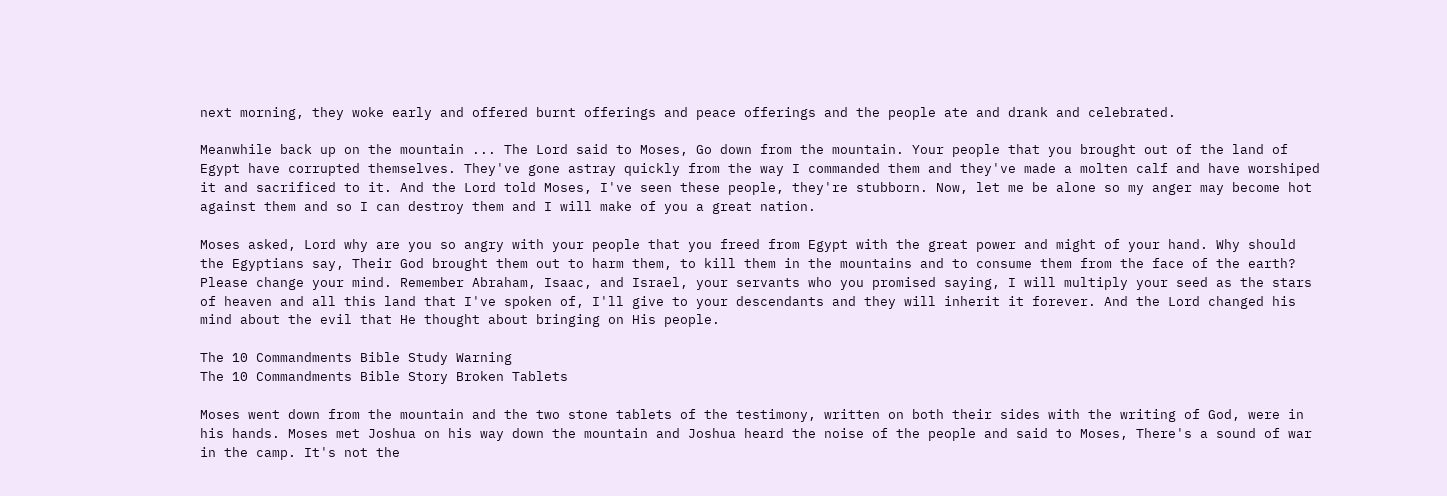next morning, they woke early and offered burnt offerings and peace offerings and the people ate and drank and celebrated.

Meanwhile back up on the mountain ... The Lord said to Moses, Go down from the mountain. Your people that you brought out of the land of Egypt have corrupted themselves. They've gone astray quickly from the way I commanded them and they've made a molten calf and have worshiped it and sacrificed to it. And the Lord told Moses, I've seen these people, they're stubborn. Now, let me be alone so my anger may become hot against them and so I can destroy them and I will make of you a great nation.

Moses asked, Lord why are you so angry with your people that you freed from Egypt with the great power and might of your hand. Why should the Egyptians say, Their God brought them out to harm them, to kill them in the mountains and to consume them from the face of the earth? Please change your mind. Remember Abraham, Isaac, and Israel, your servants who you promised saying, I will multiply your seed as the stars of heaven and all this land that I've spoken of, I'll give to your descendants and they will inherit it forever. And the Lord changed his mind about the evil that He thought about bringing on His people.

The 10 Commandments Bible Study Warning
The 10 Commandments Bible Story Broken Tablets

Moses went down from the mountain and the two stone tablets of the testimony, written on both their sides with the writing of God, were in his hands. Moses met Joshua on his way down the mountain and Joshua heard the noise of the people and said to Moses, There's a sound of war in the camp. It's not the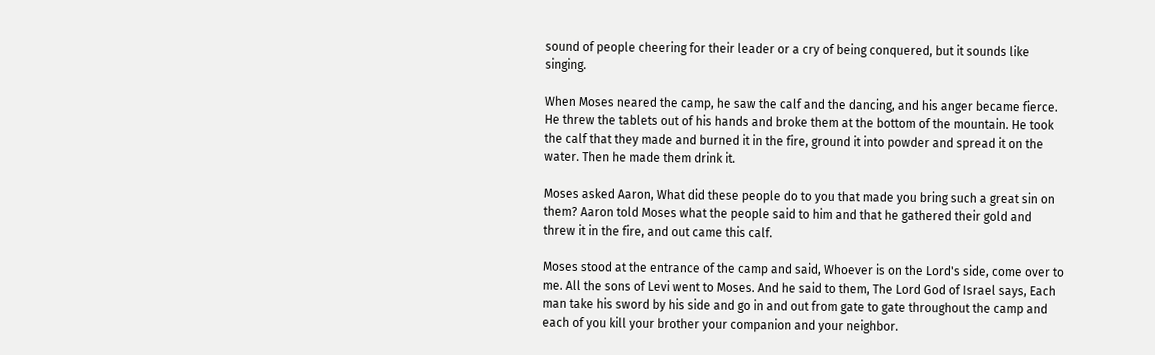sound of people cheering for their leader or a cry of being conquered, but it sounds like singing.

When Moses neared the camp, he saw the calf and the dancing, and his anger became fierce. He threw the tablets out of his hands and broke them at the bottom of the mountain. He took the calf that they made and burned it in the fire, ground it into powder and spread it on the water. Then he made them drink it.

Moses asked Aaron, What did these people do to you that made you bring such a great sin on them? Aaron told Moses what the people said to him and that he gathered their gold and threw it in the fire, and out came this calf.

Moses stood at the entrance of the camp and said, Whoever is on the Lord's side, come over to me. All the sons of Levi went to Moses. And he said to them, The Lord God of Israel says, Each man take his sword by his side and go in and out from gate to gate throughout the camp and each of you kill your brother your companion and your neighbor.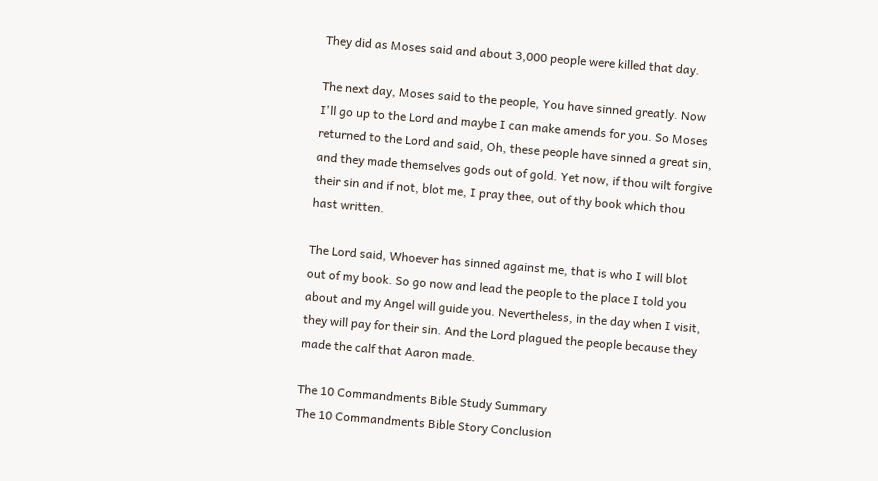They did as Moses said and about 3,000 people were killed that day.

The next day, Moses said to the people, You have sinned greatly. Now I'll go up to the Lord and maybe I can make amends for you. So Moses returned to the Lord and said, Oh, these people have sinned a great sin, and they made themselves gods out of gold. Yet now, if thou wilt forgive their sin and if not, blot me, I pray thee, out of thy book which thou hast written.

The Lord said, Whoever has sinned against me, that is who I will blot out of my book. So go now and lead the people to the place I told you about and my Angel will guide you. Nevertheless, in the day when I visit, they will pay for their sin. And the Lord plagued the people because they made the calf that Aaron made.

The 10 Commandments Bible Study Summary
The 10 Commandments Bible Story Conclusion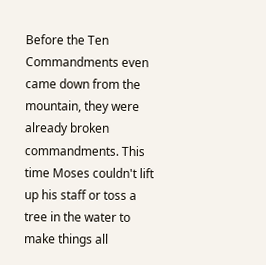Before the Ten Commandments even came down from the mountain, they were already broken commandments. This time Moses couldn't lift up his staff or toss a tree in the water to make things all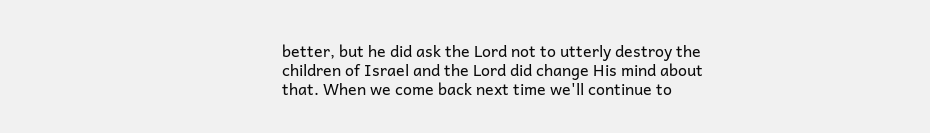better, but he did ask the Lord not to utterly destroy the children of Israel and the Lord did change His mind about that. When we come back next time we'll continue to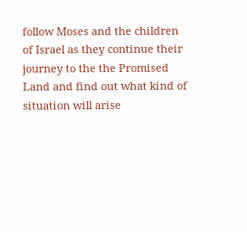follow Moses and the children of Israel as they continue their journey to the the Promised Land and find out what kind of situation will arise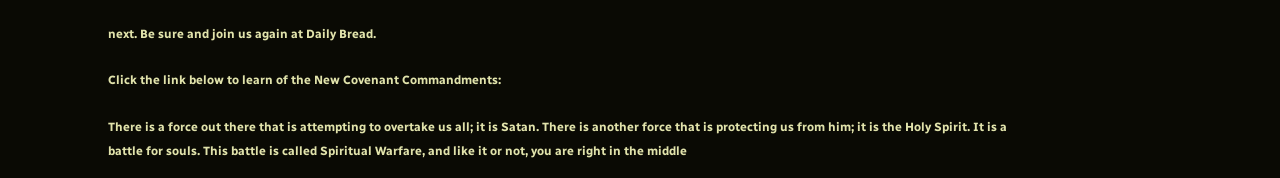next. Be sure and join us again at Daily Bread.

Click the link below to learn of the New Covenant Commandments:

There is a force out there that is attempting to overtake us all; it is Satan. There is another force that is protecting us from him; it is the Holy Spirit. It is a battle for souls. This battle is called Spiritual Warfare, and like it or not, you are right in the middle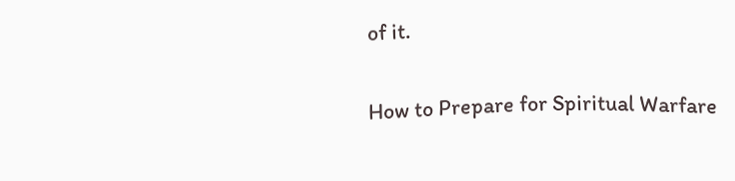of it.

How to Prepare for Spiritual Warfare